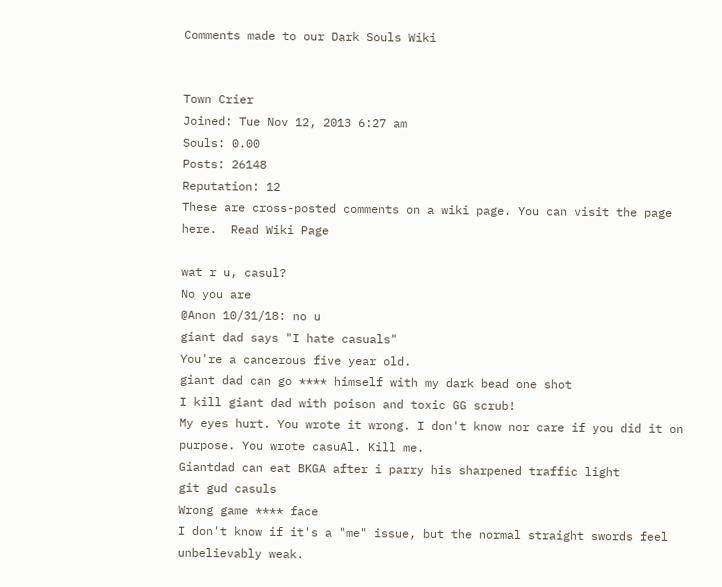Comments made to our Dark Souls Wiki


Town Crier
Joined: Tue Nov 12, 2013 6:27 am
Souls: 0.00
Posts: 26148
Reputation: 12
These are cross-posted comments on a wiki page. You can visit the page here.  Read Wiki Page

wat r u, casul?
No you are
@Anon 10/31/18: no u
giant dad says "I hate casuals"
You're a cancerous five year old.
giant dad can go **** himself with my dark bead one shot
I kill giant dad with poison and toxic GG scrub!
My eyes hurt. You wrote it wrong. I don't know nor care if you did it on purpose. You wrote casuAl. Kill me.
Giantdad can eat BKGA after i parry his sharpened traffic light
git gud casuls
Wrong game **** face
I don't know if it's a "me" issue, but the normal straight swords feel unbelievably weak.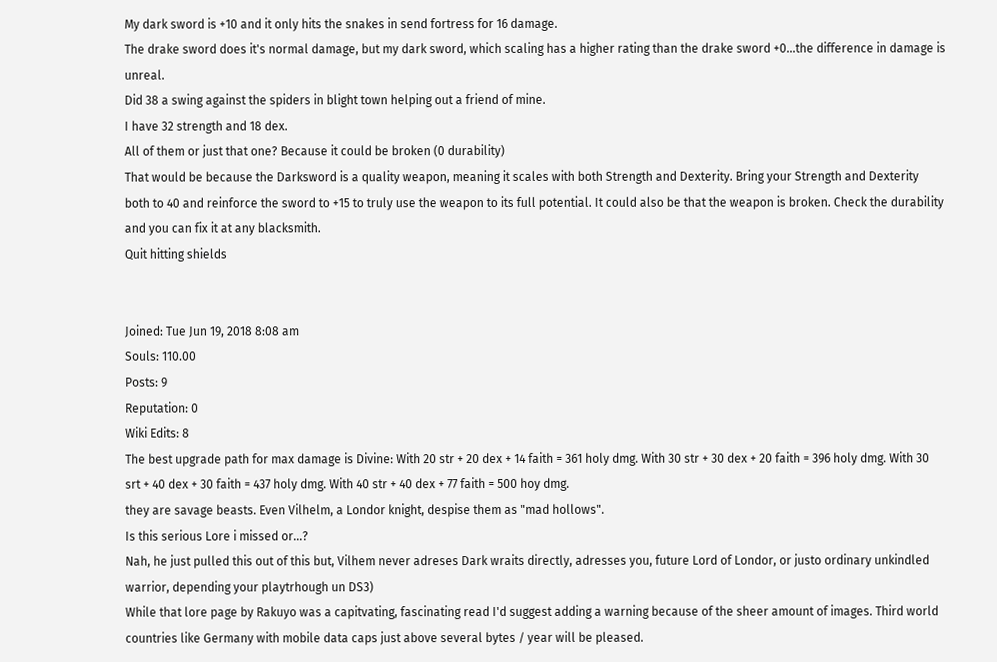My dark sword is +10 and it only hits the snakes in send fortress for 16 damage.
The drake sword does it's normal damage, but my dark sword, which scaling has a higher rating than the drake sword +0...the difference in damage is unreal.
Did 38 a swing against the spiders in blight town helping out a friend of mine.
I have 32 strength and 18 dex.
All of them or just that one? Because it could be broken (0 durability)
That would be because the Darksword is a quality weapon, meaning it scales with both Strength and Dexterity. Bring your Strength and Dexterity both to 40 and reinforce the sword to +15 to truly use the weapon to its full potential. It could also be that the weapon is broken. Check the durability and you can fix it at any blacksmith.
Quit hitting shields


Joined: Tue Jun 19, 2018 8:08 am
Souls: 110.00
Posts: 9
Reputation: 0
Wiki Edits: 8
The best upgrade path for max damage is Divine: With 20 str + 20 dex + 14 faith = 361 holy dmg. With 30 str + 30 dex + 20 faith = 396 holy dmg. With 30 srt + 40 dex + 30 faith = 437 holy dmg. With 40 str + 40 dex + 77 faith = 500 hoy dmg.
they are savage beasts. Even Vilhelm, a Londor knight, despise them as "mad hollows".
Is this serious Lore i missed or...?
Nah, he just pulled this out of this but, Vilhem never adreses Dark wraits directly, adresses you, future Lord of Londor, or justo ordinary unkindled warrior, depending your playtrhough un DS3)
While that lore page by Rakuyo was a capitvating, fascinating read I'd suggest adding a warning because of the sheer amount of images. Third world countries like Germany with mobile data caps just above several bytes / year will be pleased.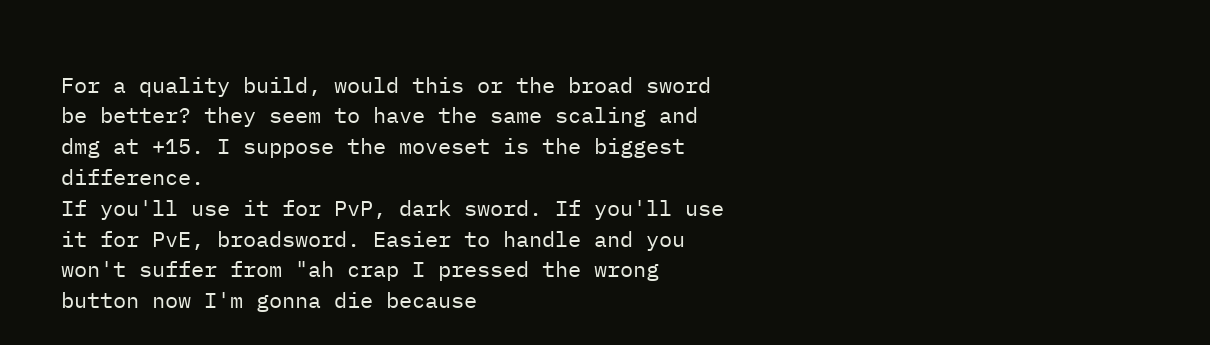For a quality build, would this or the broad sword be better? they seem to have the same scaling and dmg at +15. I suppose the moveset is the biggest difference.
If you'll use it for PvP, dark sword. If you'll use it for PvE, broadsword. Easier to handle and you won't suffer from "ah crap I pressed the wrong button now I'm gonna die because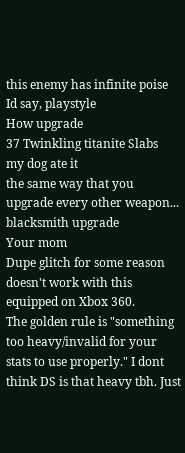this enemy has infinite poise
Id say, playstyle
How upgrade
37 Twinkling titanite Slabs
my dog ate it
the same way that you upgrade every other weapon...
blacksmith upgrade
Your mom
Dupe glitch for some reason doesn't work with this equipped on Xbox 360.
The golden rule is "something too heavy/invalid for your stats to use properly." I dont think DS is that heavy tbh. Just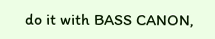do it with BASS CANON,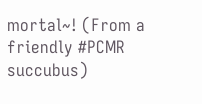mortal~! (From a friendly #PCMR succubus)